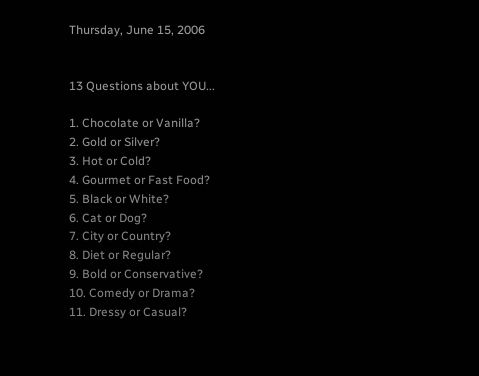Thursday, June 15, 2006


13 Questions about YOU...

1. Chocolate or Vanilla?
2. Gold or Silver?
3. Hot or Cold?
4. Gourmet or Fast Food?
5. Black or White?
6. Cat or Dog?
7. City or Country?
8. Diet or Regular?
9. Bold or Conservative?
10. Comedy or Drama?
11. Dressy or Casual?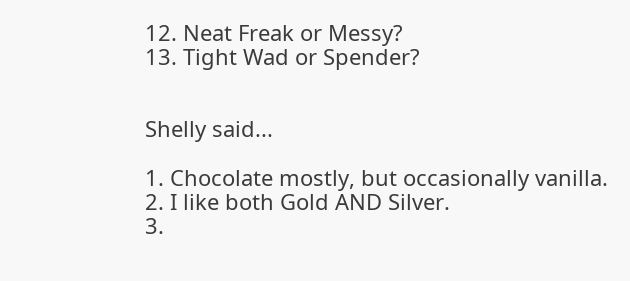12. Neat Freak or Messy?
13. Tight Wad or Spender?


Shelly said...

1. Chocolate mostly, but occasionally vanilla.
2. I like both Gold AND Silver.
3.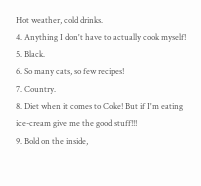Hot weather, cold drinks.
4. Anything I don't have to actually cook myself!
5. Black.
6. So many cats, so few recipes!
7. Country.
8. Diet when it comes to Coke! But if I'm eating ice-cream give me the good stuff!!!
9. Bold on the inside,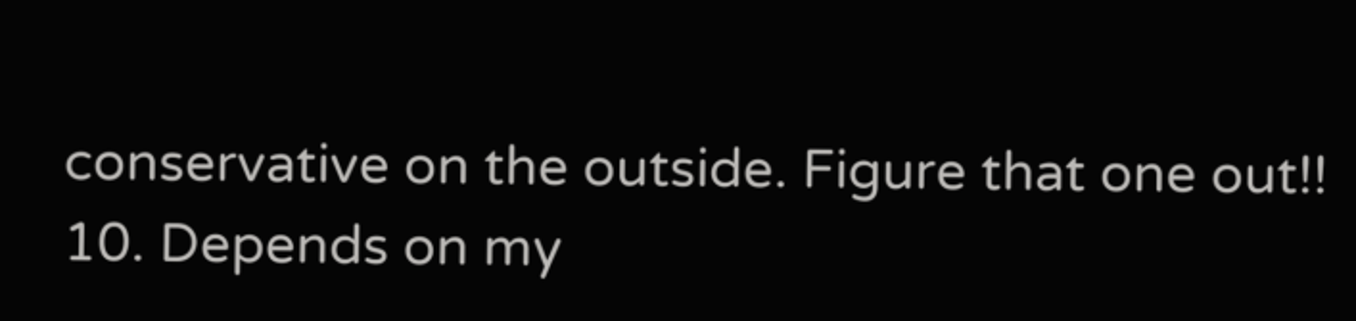conservative on the outside. Figure that one out!!
10. Depends on my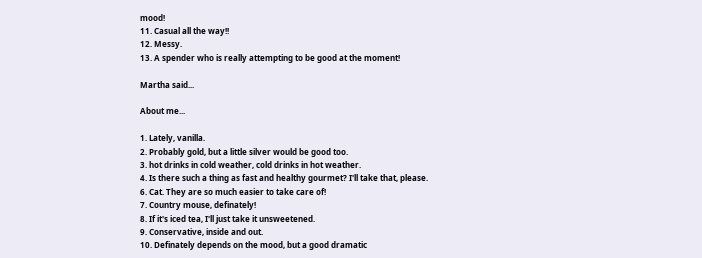mood!
11. Casual all the way!!
12. Messy.
13. A spender who is really attempting to be good at the moment!

Martha said...

About me...

1. Lately, vanilla.
2. Probably gold, but a little silver would be good too.
3. hot drinks in cold weather, cold drinks in hot weather.
4. Is there such a thing as fast and healthy gourmet? I'll take that, please.
6. Cat. They are so much easier to take care of!
7. Country mouse, definately!
8. If it's iced tea, I'll just take it unsweetened.
9. Conservative, inside and out.
10. Definately depends on the mood, but a good dramatic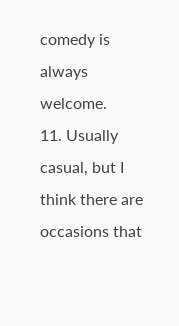comedy is always welcome.
11. Usually casual, but I think there are occasions that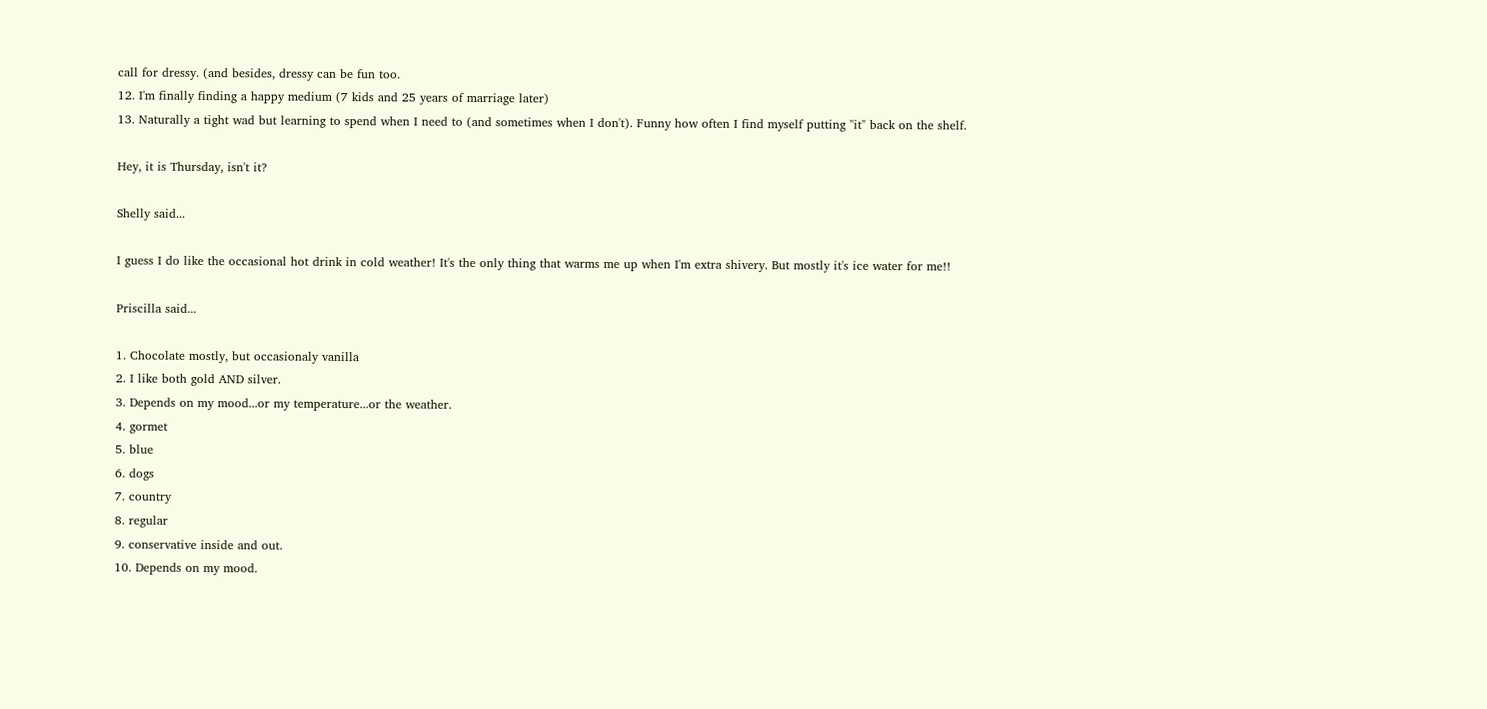call for dressy. (and besides, dressy can be fun too.
12. I'm finally finding a happy medium (7 kids and 25 years of marriage later)
13. Naturally a tight wad but learning to spend when I need to (and sometimes when I don't). Funny how often I find myself putting "it" back on the shelf.

Hey, it is Thursday, isn't it?

Shelly said...

I guess I do like the occasional hot drink in cold weather! It's the only thing that warms me up when I'm extra shivery. But mostly it's ice water for me!!

Priscilla said...

1. Chocolate mostly, but occasionaly vanilla
2. I like both gold AND silver.
3. Depends on my mood...or my temperature...or the weather.
4. gormet
5. blue
6. dogs
7. country
8. regular
9. conservative inside and out.
10. Depends on my mood.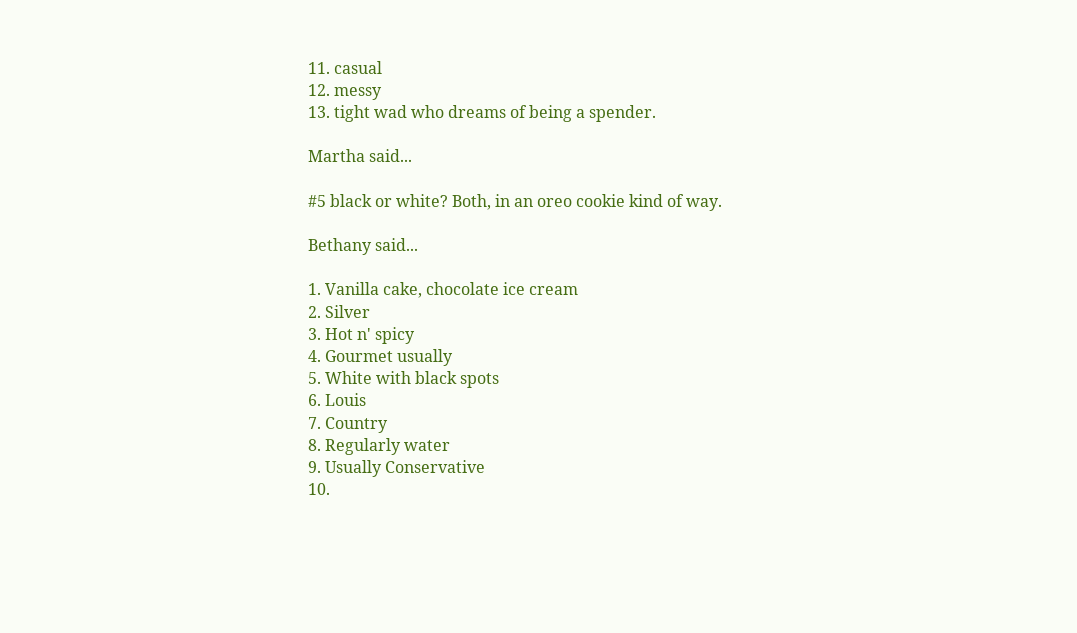11. casual
12. messy
13. tight wad who dreams of being a spender.

Martha said...

#5 black or white? Both, in an oreo cookie kind of way.

Bethany said...

1. Vanilla cake, chocolate ice cream
2. Silver
3. Hot n' spicy
4. Gourmet usually
5. White with black spots
6. Louis
7. Country
8. Regularly water
9. Usually Conservative
10.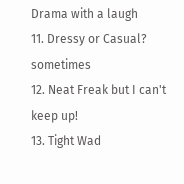Drama with a laugh
11. Dressy or Casual? sometimes
12. Neat Freak but I can't keep up!
13. Tight Wad